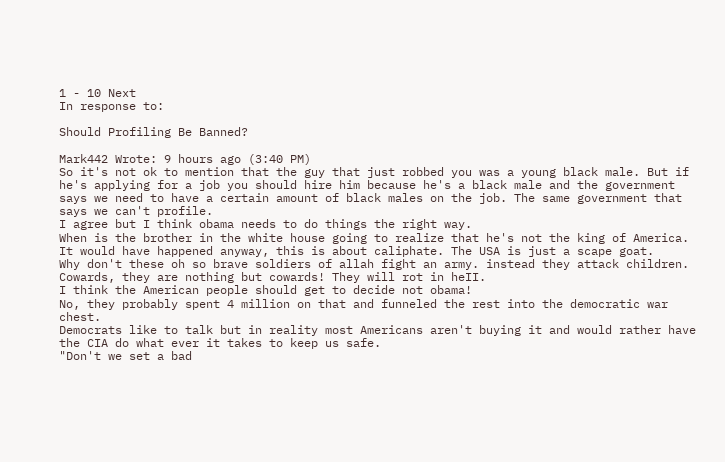1 - 10 Next
In response to:

Should Profiling Be Banned?

Mark442 Wrote: 9 hours ago (3:40 PM)
So it's not ok to mention that the guy that just robbed you was a young black male. But if he's applying for a job you should hire him because he's a black male and the government says we need to have a certain amount of black males on the job. The same government that says we can't profile.
I agree but I think obama needs to do things the right way.
When is the brother in the white house going to realize that he's not the king of America.
It would have happened anyway, this is about caliphate. The USA is just a scape goat.
Why don't these oh so brave soldiers of allah fight an army. instead they attack children. Cowards, they are nothing but cowards! They will rot in heII.
I think the American people should get to decide not obama!
No, they probably spent 4 million on that and funneled the rest into the democratic war chest.
Democrats like to talk but in reality most Americans aren't buying it and would rather have the CIA do what ever it takes to keep us safe.
"Don't we set a bad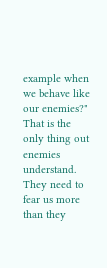example when we behave like our enemies?" That is the only thing out enemies understand. They need to fear us more than they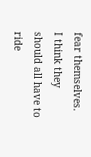fear themselves.
I think they should all have to ride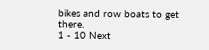bikes and row boats to get there.
1 - 10 Next